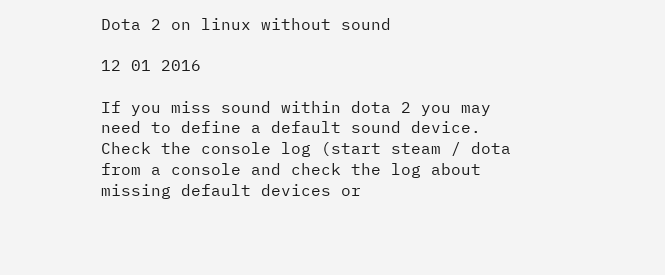Dota 2 on linux without sound

12 01 2016

If you miss sound within dota 2 you may need to define a default sound device. Check the console log (start steam / dota from a console and check the log about missing default devices or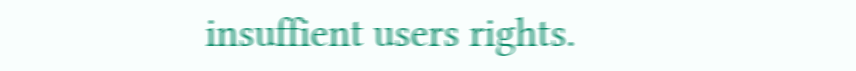insuffient users rights.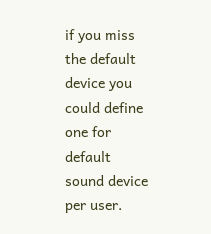if you miss the default device you could define one for default sound device per user.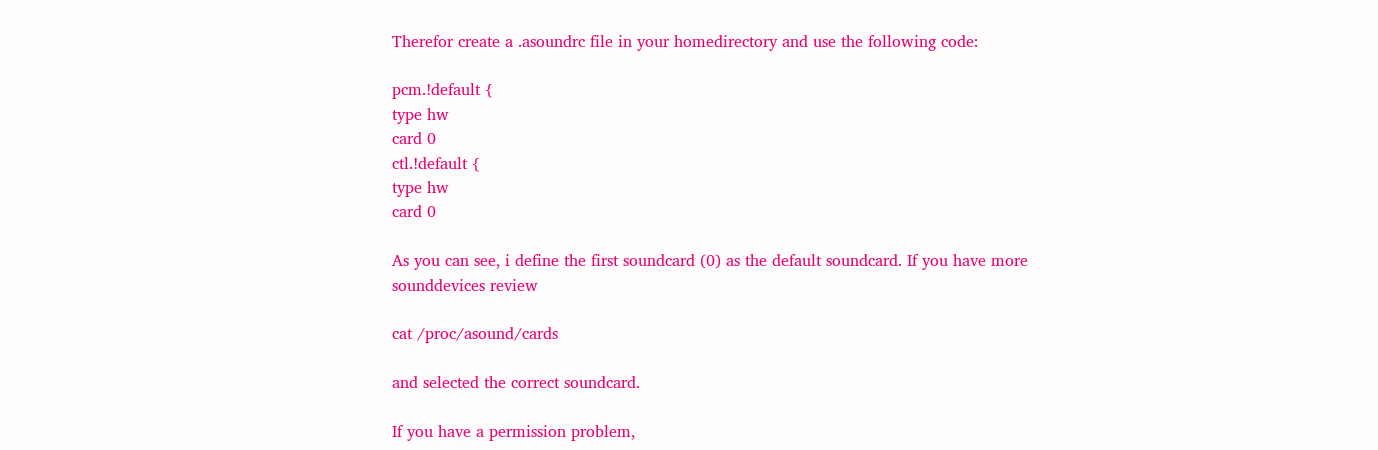Therefor create a .asoundrc file in your homedirectory and use the following code:

pcm.!default {
type hw
card 0
ctl.!default {
type hw
card 0

As you can see, i define the first soundcard (0) as the default soundcard. If you have more sounddevices review

cat /proc/asound/cards

and selected the correct soundcard.

If you have a permission problem,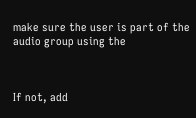make sure the user is part of the audio group using the



If not, add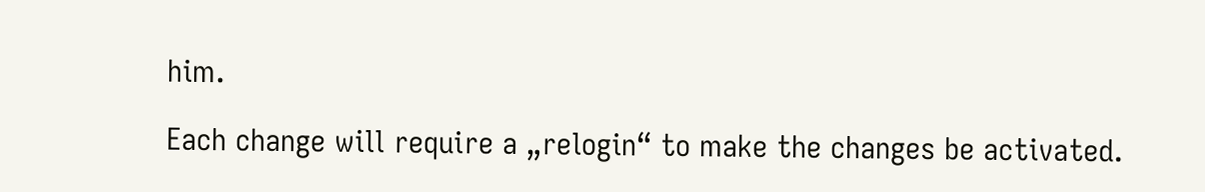him.

Each change will require a „relogin“ to make the changes be activated.